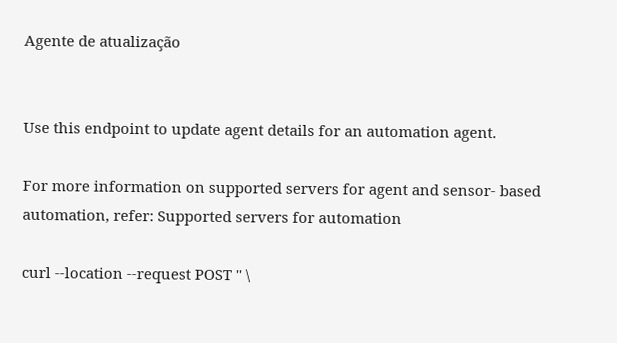Agente de atualização


Use this endpoint to update agent details for an automation agent.

For more information on supported servers for agent and sensor- based automation, refer: Supported servers for automation

curl --location --request POST '' \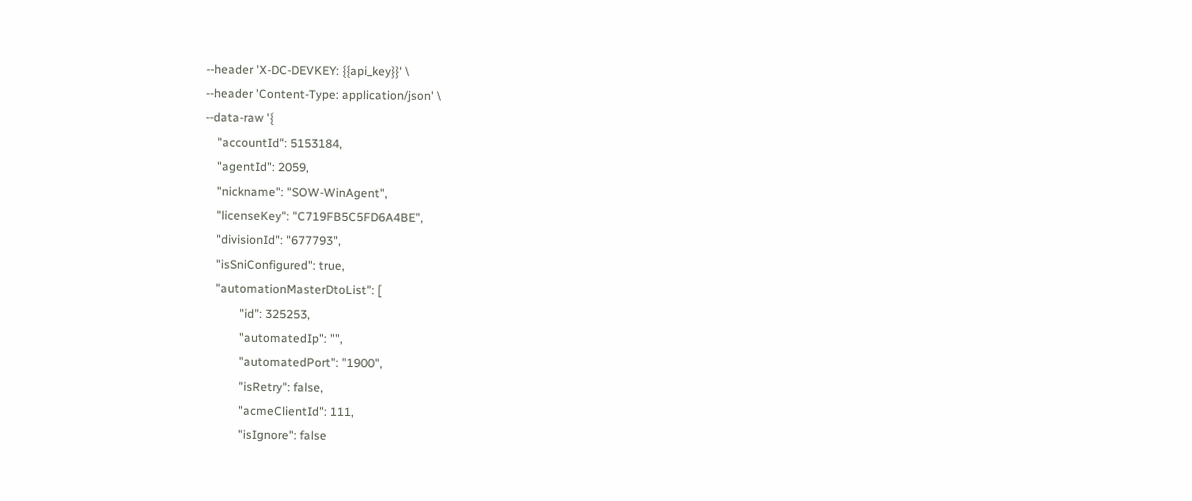--header 'X-DC-DEVKEY: {{api_key}}' \
--header 'Content-Type: application/json' \
--data-raw '{
    "accountId": 5153184,
    "agentId": 2059,
    "nickname": "SOW-WinAgent",
    "licenseKey": "C719FB5C5FD6A4BE",
    "divisionId": "677793",
    "isSniConfigured": true,
    "automationMasterDtoList": [
            "id": 325253,
            "automatedIp": "",
            "automatedPort": "1900",
            "isRetry": false,
            "acmeClientId": 111,
            "isIgnore": false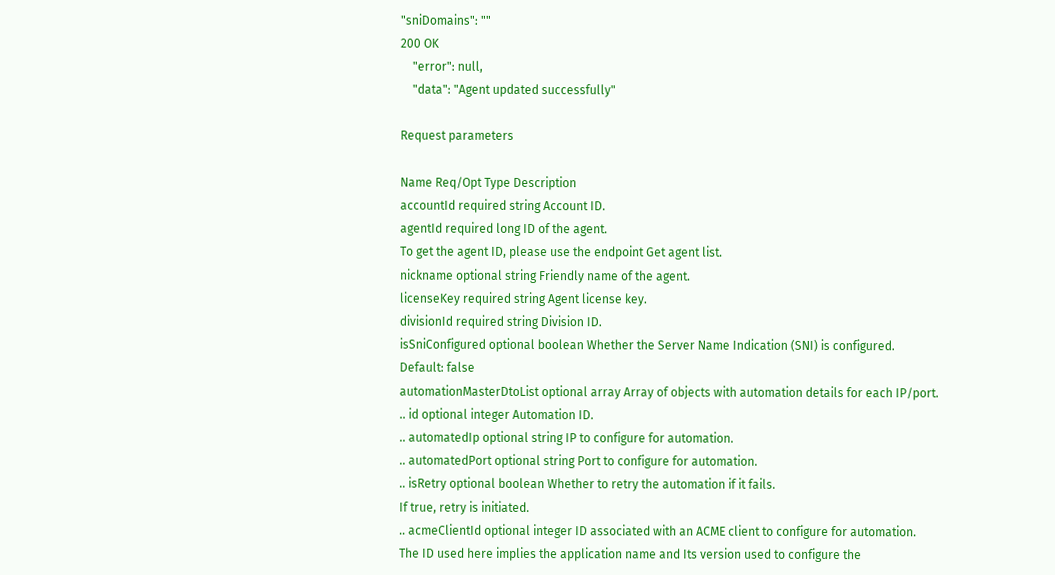"sniDomains": ""
200 OK
    "error": null,
    "data": "Agent updated successfully"

Request parameters

Name Req/Opt Type Description
accountId required string Account ID.
agentId required long ID of the agent.
To get the agent ID, please use the endpoint Get agent list.
nickname optional string Friendly name of the agent.
licenseKey required string Agent license key.
divisionId required string Division ID.
isSniConfigured optional boolean Whether the Server Name Indication (SNI) is configured.
Default: false
automationMasterDtoList optional array Array of objects with automation details for each IP/port.
.. id optional integer Automation ID.
.. automatedIp optional string IP to configure for automation.
.. automatedPort optional string Port to configure for automation.
.. isRetry optional boolean Whether to retry the automation if it fails.
If true, retry is initiated.
.. acmeClientId optional integer ID associated with an ACME client to configure for automation.
The ID used here implies the application name and Its version used to configure the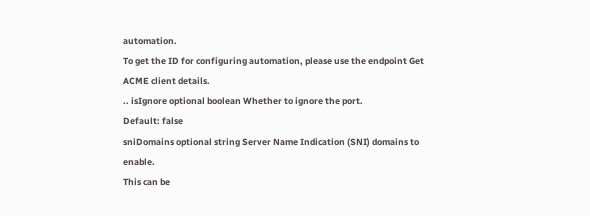automation.
To get the ID for configuring automation, please use the endpoint Get ACME client details.
.. isIgnore optional boolean Whether to ignore the port.
Default: false
sniDomains optional string Server Name Indication (SNI) domains to enable.
This can be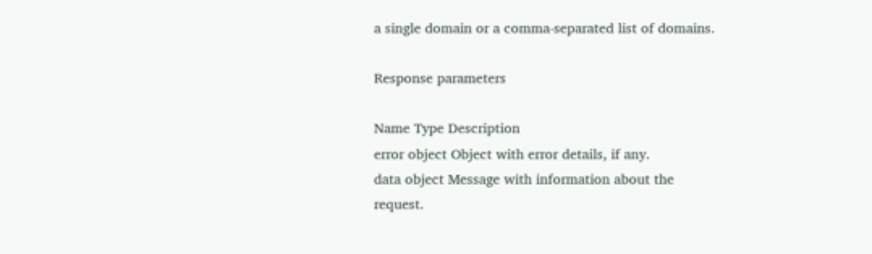a single domain or a comma-separated list of domains.

Response parameters

Name Type Description
error object Object with error details, if any.
data object Message with information about the request.